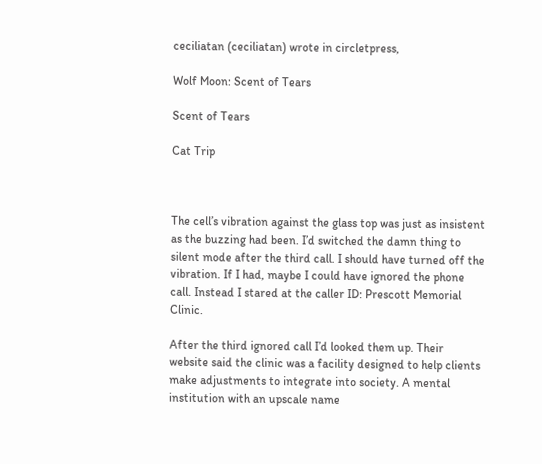ceciliatan (ceciliatan) wrote in circletpress,

Wolf Moon: Scent of Tears

Scent of Tears

Cat Trip



The cell’s vibration against the glass top was just as insistent as the buzzing had been. I’d switched the damn thing to silent mode after the third call. I should have turned off the vibration. If I had, maybe I could have ignored the phone call. Instead I stared at the caller ID: Prescott Memorial Clinic.

After the third ignored call I’d looked them up. Their website said the clinic was a facility designed to help clients make adjustments to integrate into society. A mental institution with an upscale name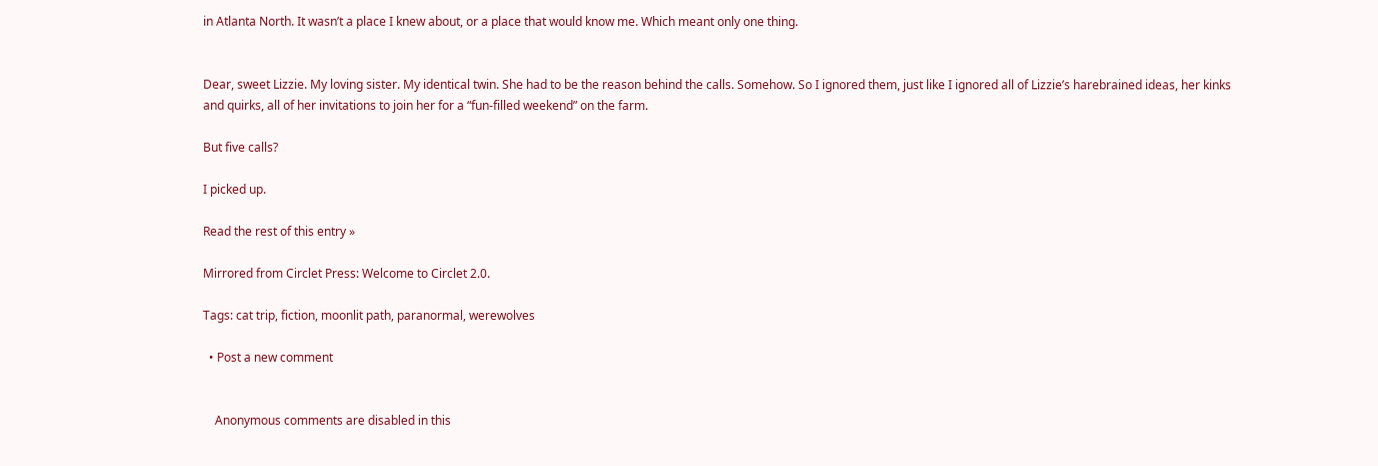in Atlanta North. It wasn’t a place I knew about, or a place that would know me. Which meant only one thing.


Dear, sweet Lizzie. My loving sister. My identical twin. She had to be the reason behind the calls. Somehow. So I ignored them, just like I ignored all of Lizzie’s harebrained ideas, her kinks and quirks, all of her invitations to join her for a “fun-filled weekend” on the farm.

But five calls?

I picked up.

Read the rest of this entry »

Mirrored from Circlet Press: Welcome to Circlet 2.0.

Tags: cat trip, fiction, moonlit path, paranormal, werewolves

  • Post a new comment


    Anonymous comments are disabled in this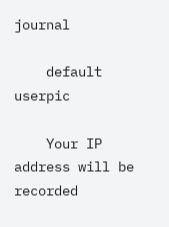journal

    default userpic

    Your IP address will be recorded